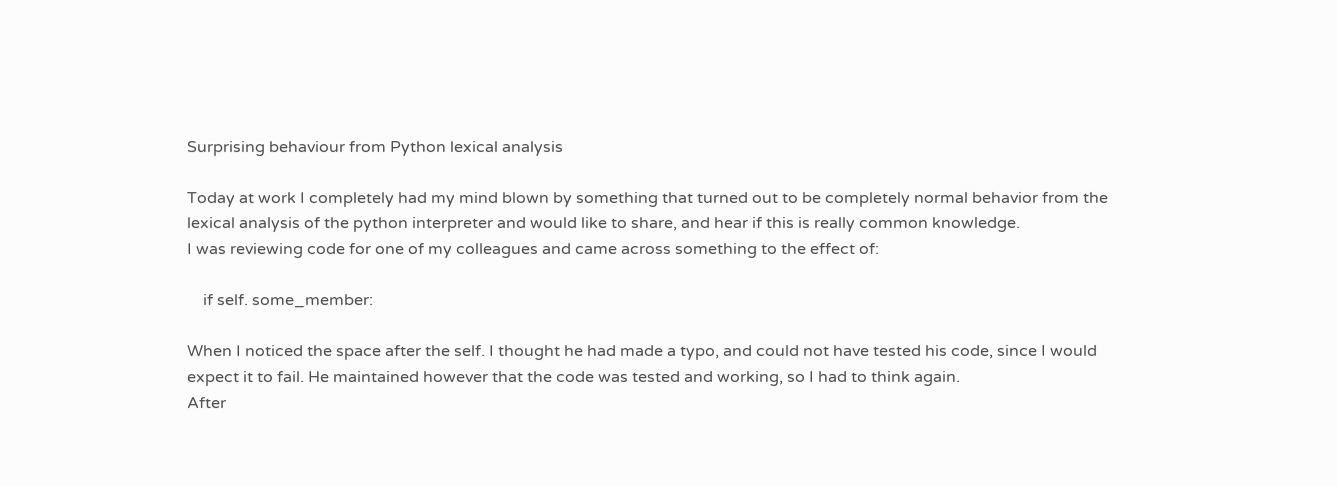Surprising behaviour from Python lexical analysis

Today at work I completely had my mind blown by something that turned out to be completely normal behavior from the lexical analysis of the python interpreter and would like to share, and hear if this is really common knowledge.
I was reviewing code for one of my colleagues and came across something to the effect of:

    if self. some_member:

When I noticed the space after the self. I thought he had made a typo, and could not have tested his code, since I would expect it to fail. He maintained however that the code was tested and working, so I had to think again.
After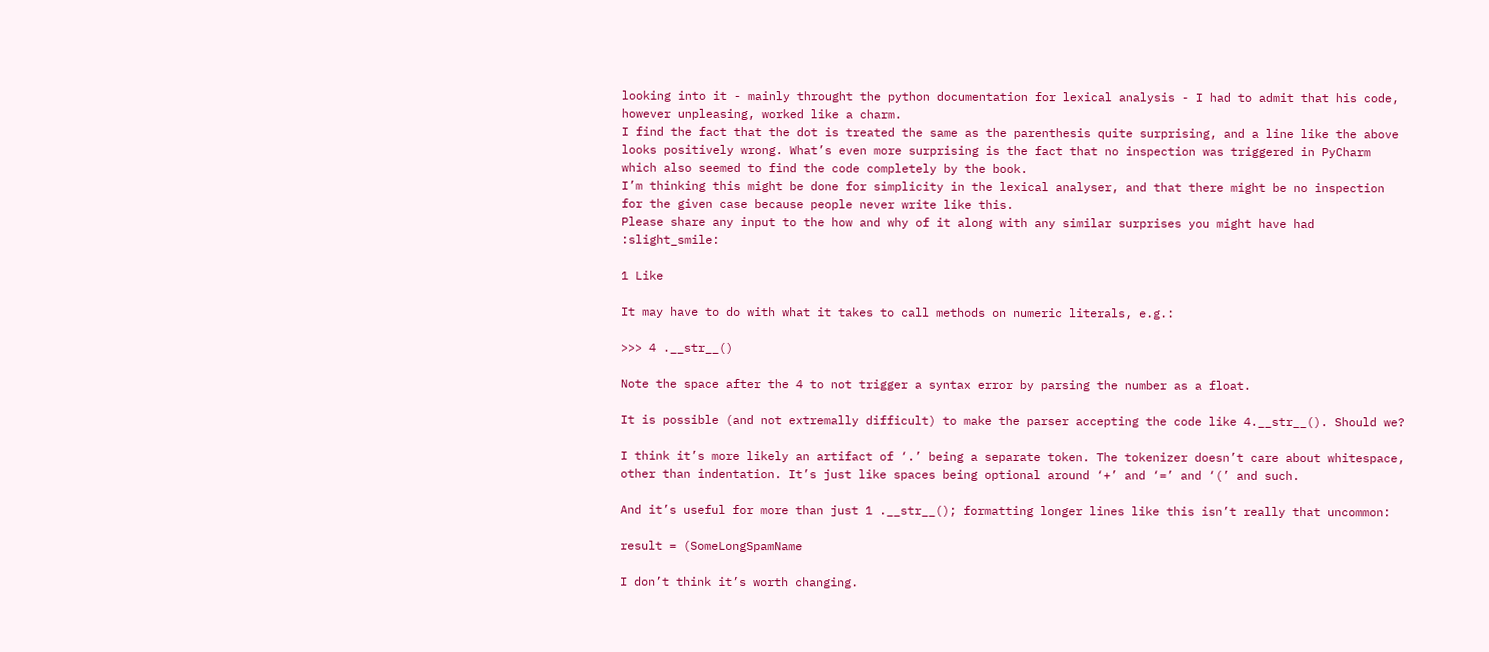looking into it - mainly throught the python documentation for lexical analysis - I had to admit that his code, however unpleasing, worked like a charm.
I find the fact that the dot is treated the same as the parenthesis quite surprising, and a line like the above looks positively wrong. What’s even more surprising is the fact that no inspection was triggered in PyCharm which also seemed to find the code completely by the book.
I’m thinking this might be done for simplicity in the lexical analyser, and that there might be no inspection for the given case because people never write like this.
Please share any input to the how and why of it along with any similar surprises you might have had :slight_smile:

1 Like

It may have to do with what it takes to call methods on numeric literals, e.g.:

>>> 4 .__str__()

Note the space after the 4 to not trigger a syntax error by parsing the number as a float.

It is possible (and not extremally difficult) to make the parser accepting the code like 4.__str__(). Should we?

I think it’s more likely an artifact of ‘.’ being a separate token. The tokenizer doesn’t care about whitespace, other than indentation. It’s just like spaces being optional around ‘+’ and ‘=’ and ‘(’ and such.

And it’s useful for more than just 1 .__str__(); formatting longer lines like this isn’t really that uncommon:

result = (SomeLongSpamName

I don’t think it’s worth changing.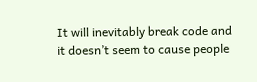It will inevitably break code and it doesn’t seem to cause people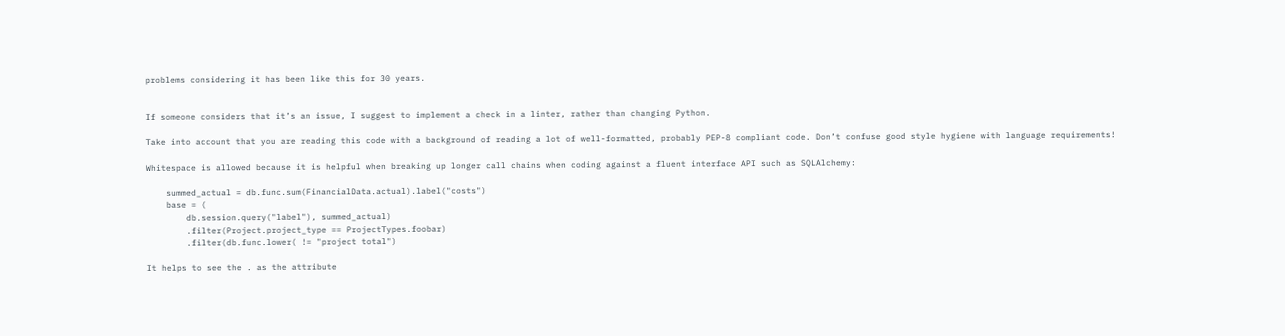problems considering it has been like this for 30 years.


If someone considers that it’s an issue, I suggest to implement a check in a linter, rather than changing Python.

Take into account that you are reading this code with a background of reading a lot of well-formatted, probably PEP-8 compliant code. Don’t confuse good style hygiene with language requirements!

Whitespace is allowed because it is helpful when breaking up longer call chains when coding against a fluent interface API such as SQLAlchemy:

    summed_actual = db.func.sum(FinancialData.actual).label("costs")
    base = (
        db.session.query("label"), summed_actual)
        .filter(Project.project_type == ProjectTypes.foobar)
        .filter(db.func.lower( != "project total")

It helps to see the . as the attribute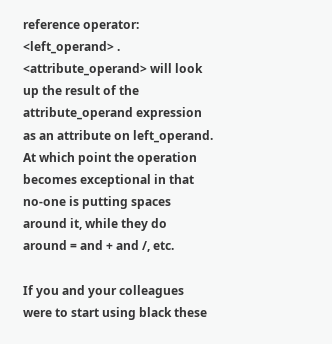reference operator: <left_operand> . <attribute_operand> will look up the result of the attribute_operand expression as an attribute on left_operand. At which point the operation becomes exceptional in that no-one is putting spaces around it, while they do around = and + and /, etc.

If you and your colleagues were to start using black these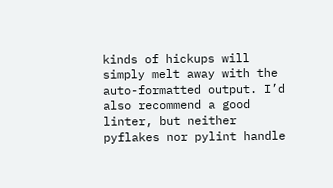kinds of hickups will simply melt away with the auto-formatted output. I’d also recommend a good linter, but neither pyflakes nor pylint handle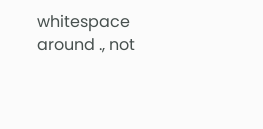whitespace around ., not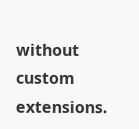without custom extensions.